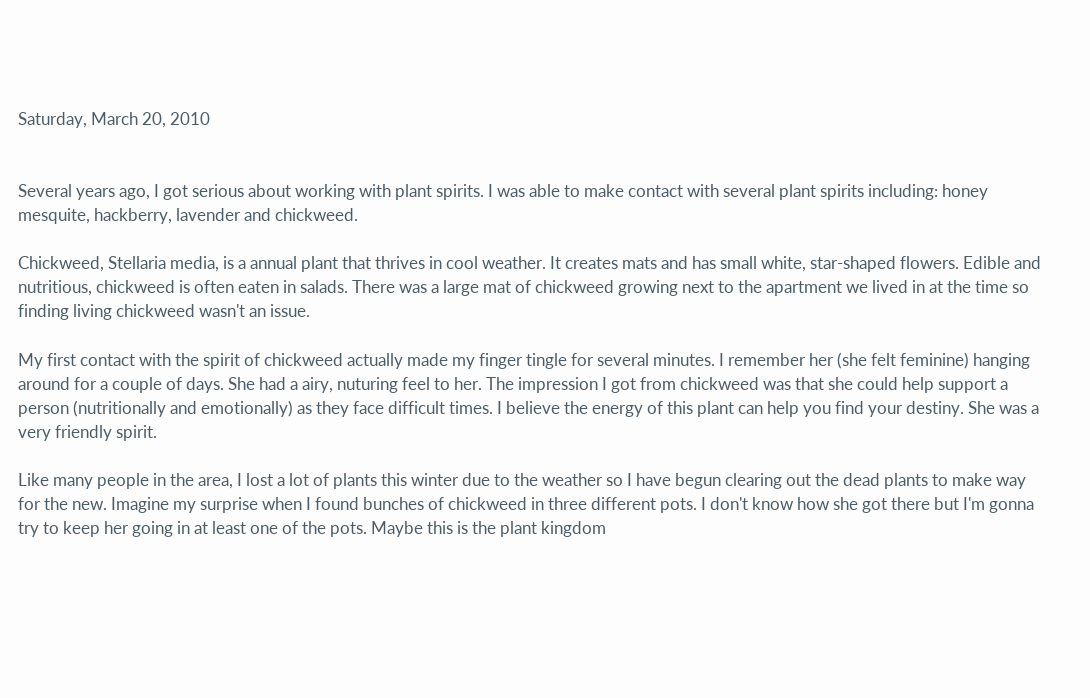Saturday, March 20, 2010


Several years ago, I got serious about working with plant spirits. I was able to make contact with several plant spirits including: honey mesquite, hackberry, lavender and chickweed.

Chickweed, Stellaria media, is a annual plant that thrives in cool weather. It creates mats and has small white, star-shaped flowers. Edible and nutritious, chickweed is often eaten in salads. There was a large mat of chickweed growing next to the apartment we lived in at the time so finding living chickweed wasn't an issue.

My first contact with the spirit of chickweed actually made my finger tingle for several minutes. I remember her (she felt feminine) hanging around for a couple of days. She had a airy, nuturing feel to her. The impression I got from chickweed was that she could help support a person (nutritionally and emotionally) as they face difficult times. I believe the energy of this plant can help you find your destiny. She was a very friendly spirit.

Like many people in the area, I lost a lot of plants this winter due to the weather so I have begun clearing out the dead plants to make way for the new. Imagine my surprise when I found bunches of chickweed in three different pots. I don't know how she got there but I'm gonna try to keep her going in at least one of the pots. Maybe this is the plant kingdom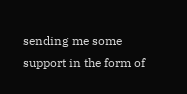sending me some support in the form of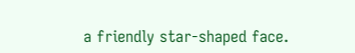a friendly star-shaped face.